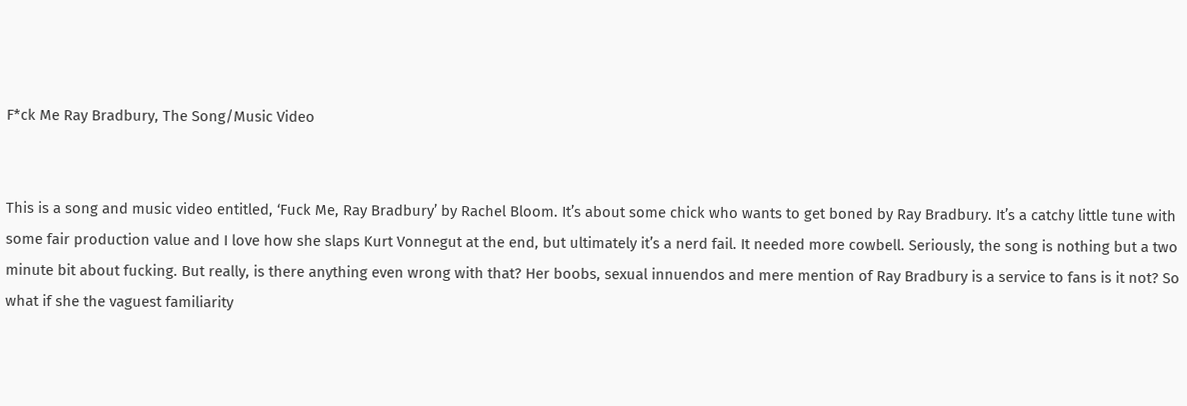F*ck Me Ray Bradbury, The Song/Music Video


This is a song and music video entitled, ‘Fuck Me, Ray Bradbury’ by Rachel Bloom. It’s about some chick who wants to get boned by Ray Bradbury. It’s a catchy little tune with some fair production value and I love how she slaps Kurt Vonnegut at the end, but ultimately it’s a nerd fail. It needed more cowbell. Seriously, the song is nothing but a two minute bit about fucking. But really, is there anything even wrong with that? Her boobs, sexual innuendos and mere mention of Ray Bradbury is a service to fans is it not? So what if she the vaguest familiarity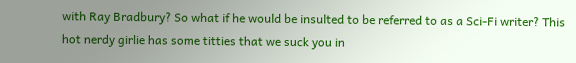with Ray Bradbury? So what if he would be insulted to be referred to as a Sci-Fi writer? This hot nerdy girlie has some titties that we suck you in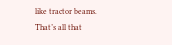like tractor beams. That’s all that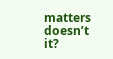matters doesn’t it?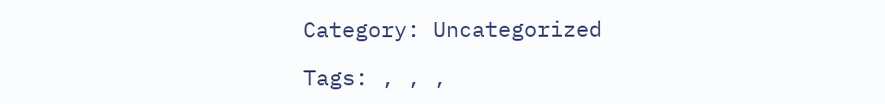Category: Uncategorized

Tags: , , ,